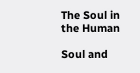The Soul in the Human

Soul and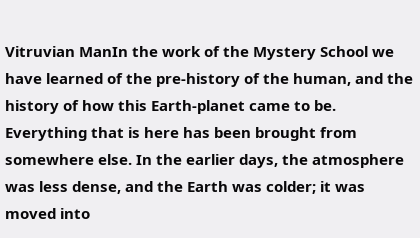Vitruvian ManIn the work of the Mystery School we have learned of the pre-history of the human, and the history of how this Earth-planet came to be. Everything that is here has been brought from somewhere else. In the earlier days, the atmosphere was less dense, and the Earth was colder; it was moved into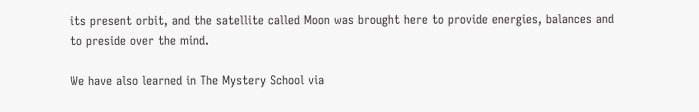its present orbit, and the satellite called Moon was brought here to provide energies, balances and to preside over the mind.

We have also learned in The Mystery School via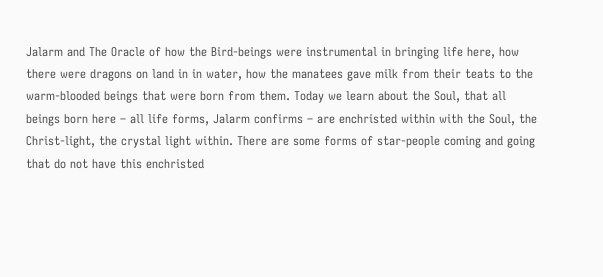Jalarm and The Oracle of how the Bird-beings were instrumental in bringing life here, how there were dragons on land in in water, how the manatees gave milk from their teats to the warm-blooded beings that were born from them. Today we learn about the Soul, that all beings born here – all life forms, Jalarm confirms – are enchristed within with the Soul, the Christ-light, the crystal light within. There are some forms of star-people coming and going that do not have this enchristed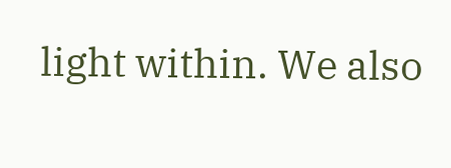light within. We also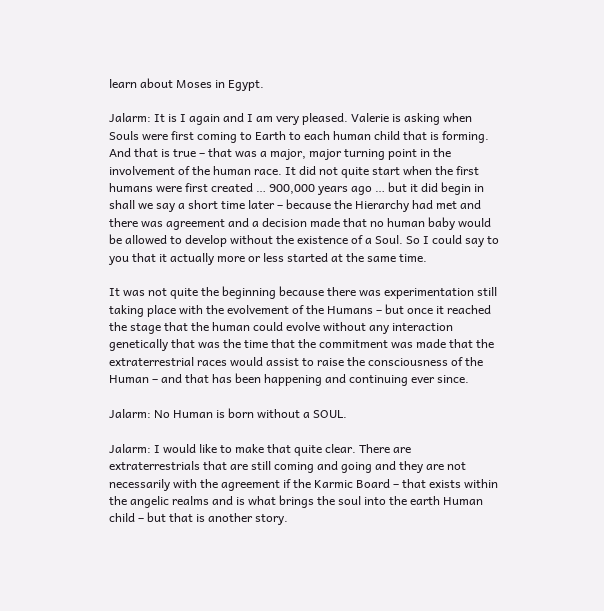learn about Moses in Egypt.

Jalarm: It is I again and I am very pleased. Valerie is asking when Souls were first coming to Earth to each human child that is forming. And that is true – that was a major, major turning point in the involvement of the human race. It did not quite start when the first humans were first created … 900,000 years ago … but it did begin in shall we say a short time later – because the Hierarchy had met and there was agreement and a decision made that no human baby would be allowed to develop without the existence of a Soul. So I could say to you that it actually more or less started at the same time.

It was not quite the beginning because there was experimentation still taking place with the evolvement of the Humans – but once it reached the stage that the human could evolve without any interaction genetically that was the time that the commitment was made that the extraterrestrial races would assist to raise the consciousness of the Human – and that has been happening and continuing ever since.

Jalarm: No Human is born without a SOUL.

Jalarm: I would like to make that quite clear. There are extraterrestrials that are still coming and going and they are not necessarily with the agreement if the Karmic Board – that exists within the angelic realms and is what brings the soul into the earth Human child – but that is another story.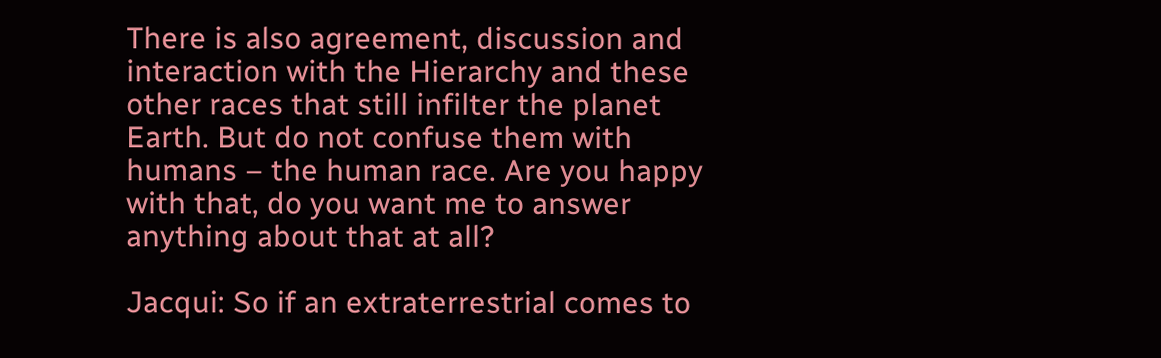There is also agreement, discussion and interaction with the Hierarchy and these other races that still infilter the planet Earth. But do not confuse them with humans – the human race. Are you happy with that, do you want me to answer anything about that at all?

Jacqui: So if an extraterrestrial comes to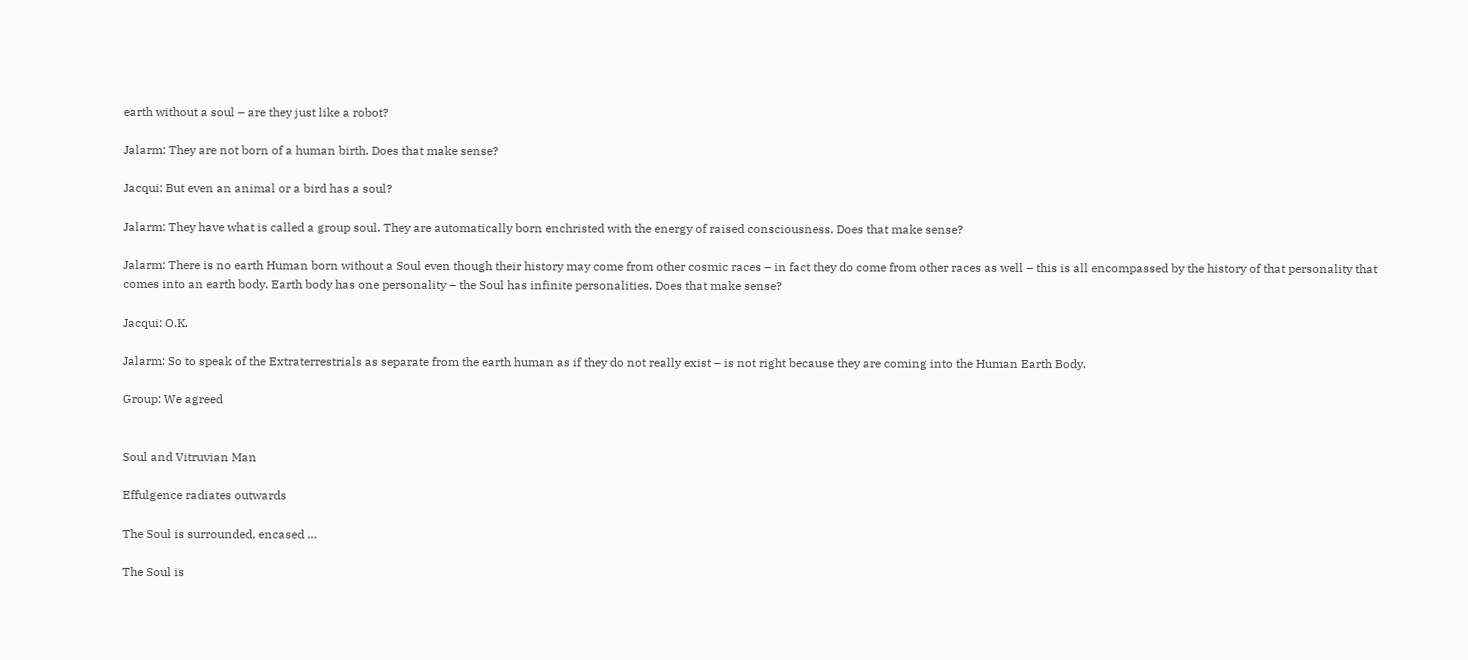earth without a soul – are they just like a robot?

Jalarm: They are not born of a human birth. Does that make sense?

Jacqui: But even an animal or a bird has a soul?

Jalarm: They have what is called a group soul. They are automatically born enchristed with the energy of raised consciousness. Does that make sense?

Jalarm: There is no earth Human born without a Soul even though their history may come from other cosmic races – in fact they do come from other races as well – this is all encompassed by the history of that personality that comes into an earth body. Earth body has one personality – the Soul has infinite personalities. Does that make sense?

Jacqui: O.K.

Jalarm: So to speak of the Extraterrestrials as separate from the earth human as if they do not really exist – is not right because they are coming into the Human Earth Body.

Group: We agreed


Soul and Vitruvian Man

Effulgence radiates outwards

The Soul is surrounded, encased …

The Soul is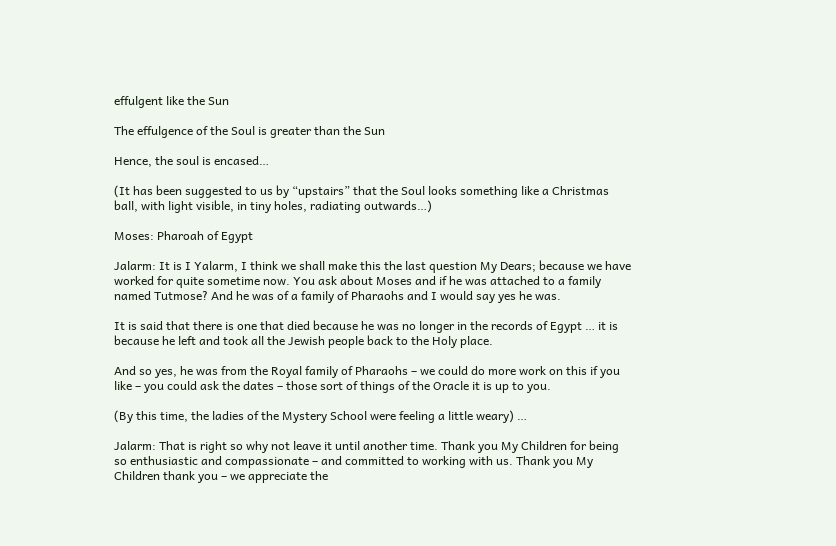effulgent like the Sun

The effulgence of the Soul is greater than the Sun

Hence, the soul is encased…

(It has been suggested to us by “upstairs” that the Soul looks something like a Christmas ball, with light visible, in tiny holes, radiating outwards…)

Moses: Pharoah of Egypt

Jalarm: It is I Yalarm, I think we shall make this the last question My Dears; because we have worked for quite sometime now. You ask about Moses and if he was attached to a family named Tutmose? And he was of a family of Pharaohs and I would say yes he was.

It is said that there is one that died because he was no longer in the records of Egypt … it is because he left and took all the Jewish people back to the Holy place.

And so yes, he was from the Royal family of Pharaohs – we could do more work on this if you like – you could ask the dates – those sort of things of the Oracle it is up to you.

(By this time, the ladies of the Mystery School were feeling a little weary) …

Jalarm: That is right so why not leave it until another time. Thank you My Children for being so enthusiastic and compassionate – and committed to working with us. Thank you My Children thank you – we appreciate the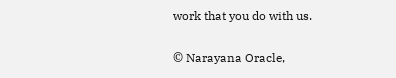work that you do with us.

© Narayana Oracle,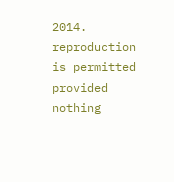2014. reproduction is permitted provided nothing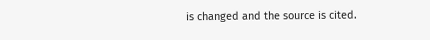is changed and the source is cited.